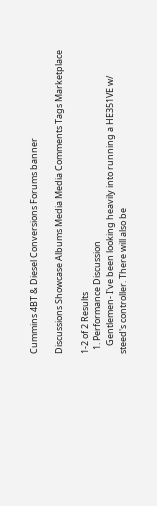Cummins 4BT & Diesel Conversions Forums banner

Discussions Showcase Albums Media Media Comments Tags Marketplace

1-2 of 2 Results
  1. Performance Discussion
    Gentlemen- I've been looking heavily into running a HE351VE w/ steed's controller. There will also be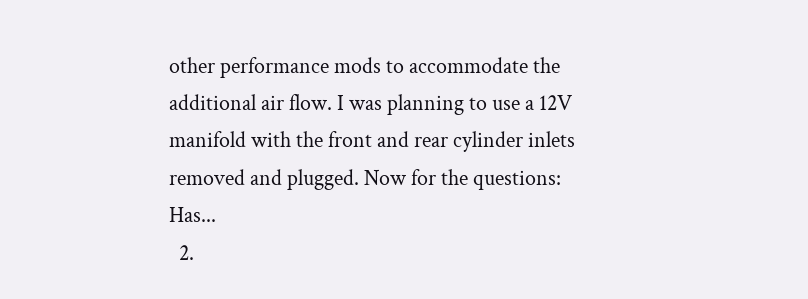other performance mods to accommodate the additional air flow. I was planning to use a 12V manifold with the front and rear cylinder inlets removed and plugged. Now for the questions: Has...
  2.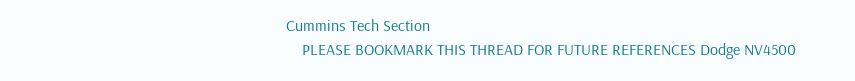Cummins Tech Section
    PLEASE BOOKMARK THIS THREAD FOR FUTURE REFERENCES Dodge NV4500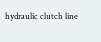hydraulic clutch line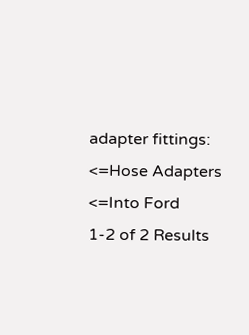adapter fittings: <=Hose Adapters <=Into Ford
1-2 of 2 Results